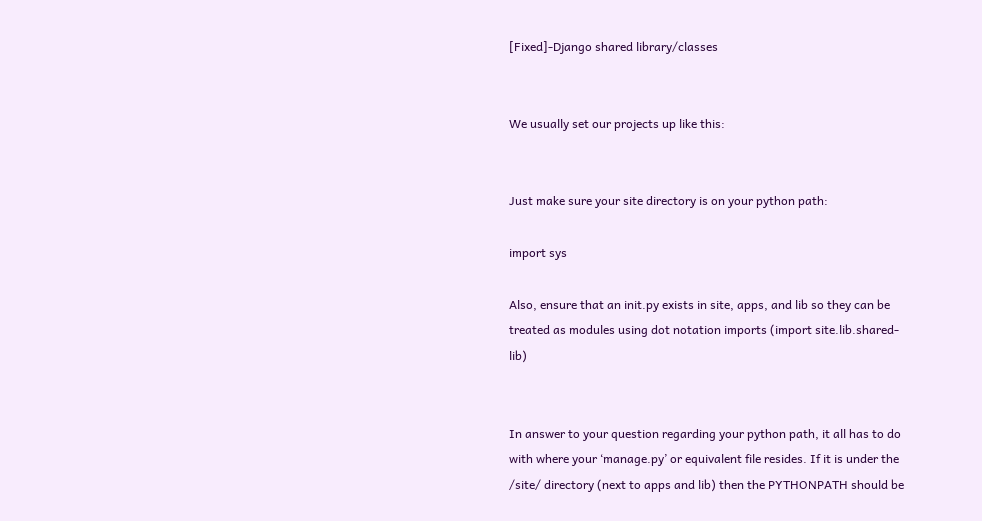[Fixed]-Django shared library/classes


We usually set our projects up like this:


Just make sure your site directory is on your python path:

import sys

Also, ensure that an init.py exists in site, apps, and lib so they can be treated as modules using dot notation imports (import site.lib.shared-lib)


In answer to your question regarding your python path, it all has to do with where your ‘manage.py’ or equivalent file resides. If it is under the /site/ directory (next to apps and lib) then the PYTHONPATH should be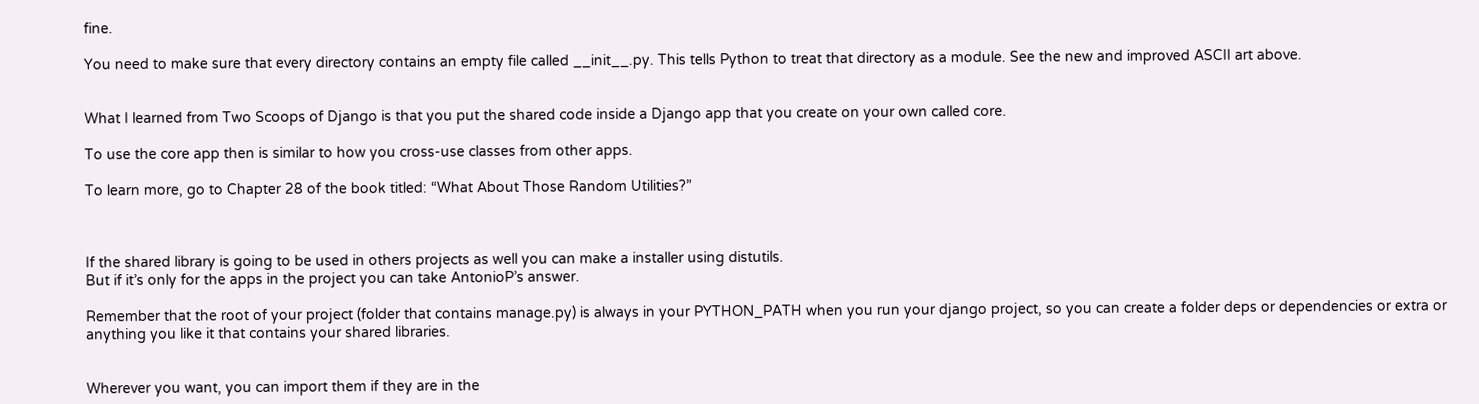fine.

You need to make sure that every directory contains an empty file called __init__.py. This tells Python to treat that directory as a module. See the new and improved ASCII art above.


What I learned from Two Scoops of Django is that you put the shared code inside a Django app that you create on your own called core.

To use the core app then is similar to how you cross-use classes from other apps.

To learn more, go to Chapter 28 of the book titled: “What About Those Random Utilities?”



If the shared library is going to be used in others projects as well you can make a installer using distutils.
But if it’s only for the apps in the project you can take AntonioP’s answer.

Remember that the root of your project (folder that contains manage.py) is always in your PYTHON_PATH when you run your django project, so you can create a folder deps or dependencies or extra or anything you like it that contains your shared libraries.


Wherever you want, you can import them if they are in the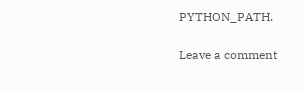PYTHON_PATH.

Leave a comment